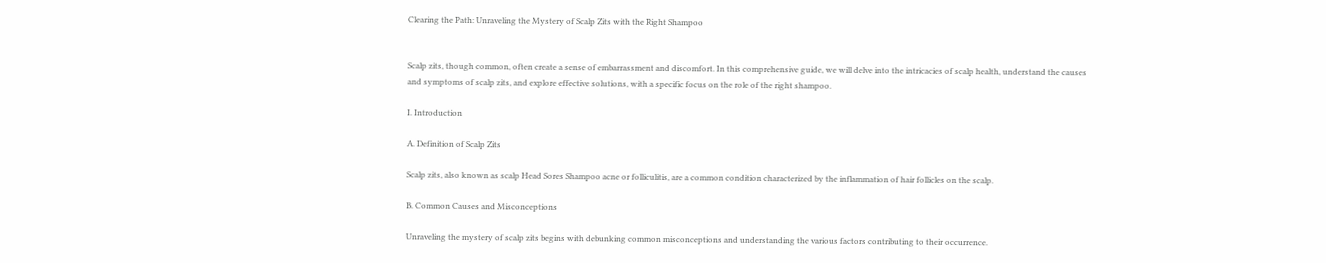Clearing the Path: Unraveling the Mystery of Scalp Zits with the Right Shampoo


Scalp zits, though common, often create a sense of embarrassment and discomfort. In this comprehensive guide, we will delve into the intricacies of scalp health, understand the causes and symptoms of scalp zits, and explore effective solutions, with a specific focus on the role of the right shampoo.

I. Introduction

A. Definition of Scalp Zits

Scalp zits, also known as scalp Head Sores Shampoo acne or folliculitis, are a common condition characterized by the inflammation of hair follicles on the scalp.

B. Common Causes and Misconceptions

Unraveling the mystery of scalp zits begins with debunking common misconceptions and understanding the various factors contributing to their occurrence.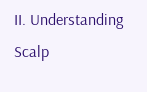II. Understanding Scalp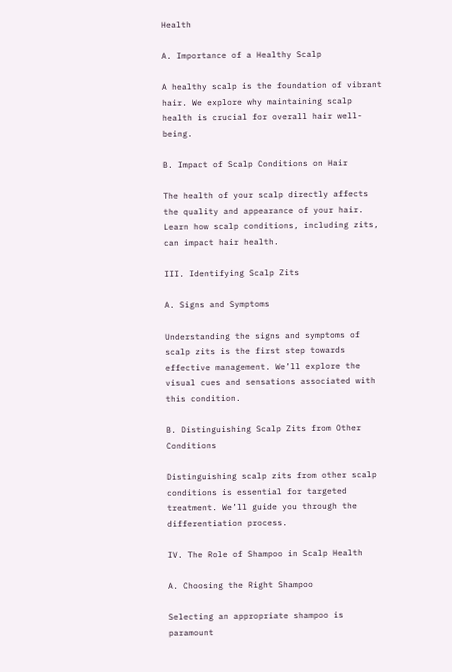Health

A. Importance of a Healthy Scalp

A healthy scalp is the foundation of vibrant hair. We explore why maintaining scalp health is crucial for overall hair well-being.

B. Impact of Scalp Conditions on Hair

The health of your scalp directly affects the quality and appearance of your hair. Learn how scalp conditions, including zits, can impact hair health.

III. Identifying Scalp Zits

A. Signs and Symptoms

Understanding the signs and symptoms of scalp zits is the first step towards effective management. We’ll explore the visual cues and sensations associated with this condition.

B. Distinguishing Scalp Zits from Other Conditions

Distinguishing scalp zits from other scalp conditions is essential for targeted treatment. We’ll guide you through the differentiation process.

IV. The Role of Shampoo in Scalp Health

A. Choosing the Right Shampoo

Selecting an appropriate shampoo is paramount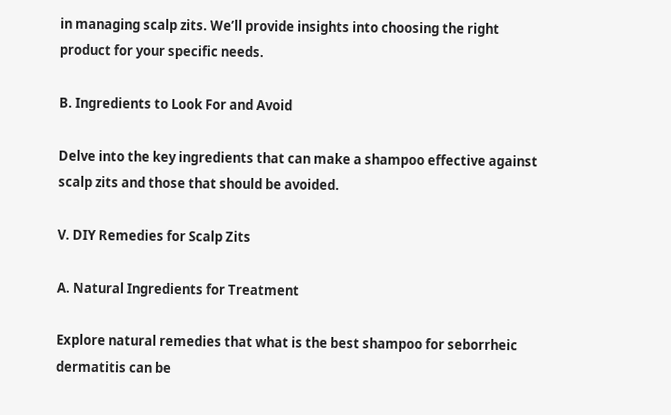in managing scalp zits. We’ll provide insights into choosing the right product for your specific needs.

B. Ingredients to Look For and Avoid

Delve into the key ingredients that can make a shampoo effective against scalp zits and those that should be avoided.

V. DIY Remedies for Scalp Zits

A. Natural Ingredients for Treatment

Explore natural remedies that what is the best shampoo for seborrheic dermatitis can be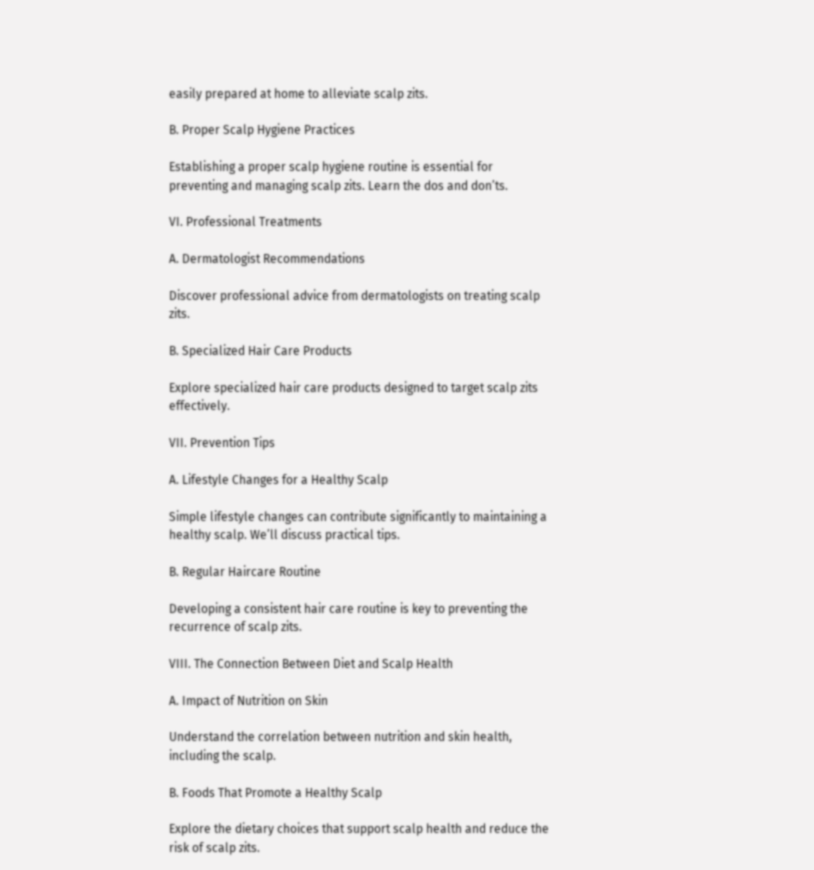easily prepared at home to alleviate scalp zits.

B. Proper Scalp Hygiene Practices

Establishing a proper scalp hygiene routine is essential for preventing and managing scalp zits. Learn the dos and don’ts.

VI. Professional Treatments

A. Dermatologist Recommendations

Discover professional advice from dermatologists on treating scalp zits.

B. Specialized Hair Care Products

Explore specialized hair care products designed to target scalp zits effectively.

VII. Prevention Tips

A. Lifestyle Changes for a Healthy Scalp

Simple lifestyle changes can contribute significantly to maintaining a healthy scalp. We’ll discuss practical tips.

B. Regular Haircare Routine

Developing a consistent hair care routine is key to preventing the recurrence of scalp zits.

VIII. The Connection Between Diet and Scalp Health

A. Impact of Nutrition on Skin

Understand the correlation between nutrition and skin health, including the scalp.

B. Foods That Promote a Healthy Scalp

Explore the dietary choices that support scalp health and reduce the risk of scalp zits.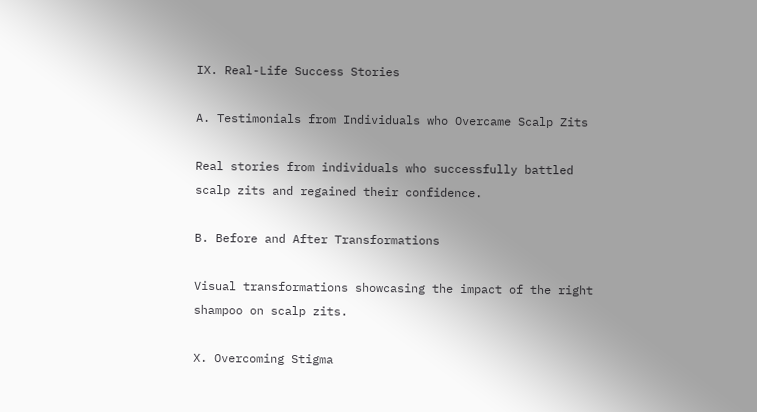IX. Real-Life Success Stories

A. Testimonials from Individuals who Overcame Scalp Zits

Real stories from individuals who successfully battled scalp zits and regained their confidence.

B. Before and After Transformations

Visual transformations showcasing the impact of the right shampoo on scalp zits.

X. Overcoming Stigma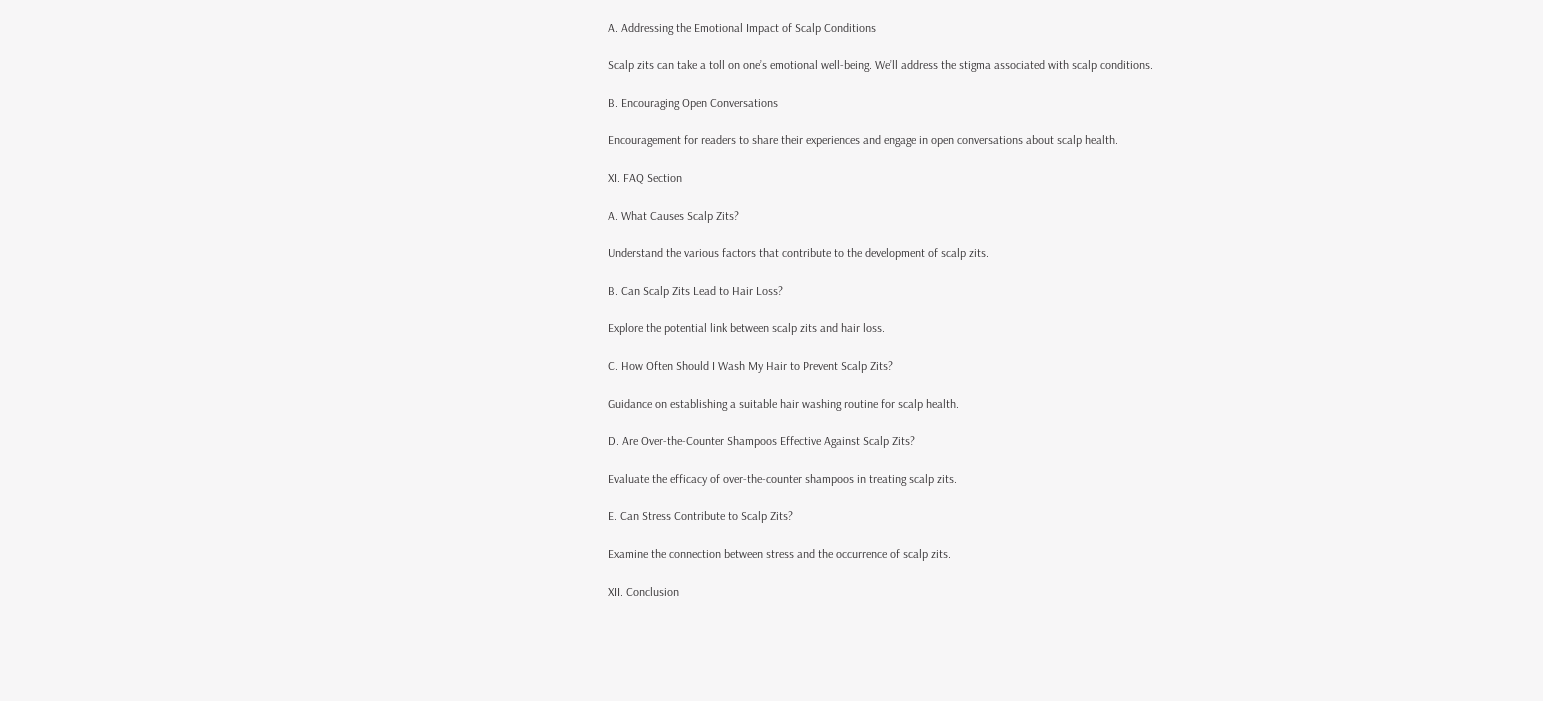A. Addressing the Emotional Impact of Scalp Conditions

Scalp zits can take a toll on one’s emotional well-being. We’ll address the stigma associated with scalp conditions.

B. Encouraging Open Conversations

Encouragement for readers to share their experiences and engage in open conversations about scalp health.

XI. FAQ Section

A. What Causes Scalp Zits?

Understand the various factors that contribute to the development of scalp zits.

B. Can Scalp Zits Lead to Hair Loss?

Explore the potential link between scalp zits and hair loss.

C. How Often Should I Wash My Hair to Prevent Scalp Zits?

Guidance on establishing a suitable hair washing routine for scalp health.

D. Are Over-the-Counter Shampoos Effective Against Scalp Zits?

Evaluate the efficacy of over-the-counter shampoos in treating scalp zits.

E. Can Stress Contribute to Scalp Zits?

Examine the connection between stress and the occurrence of scalp zits.

XII. Conclusion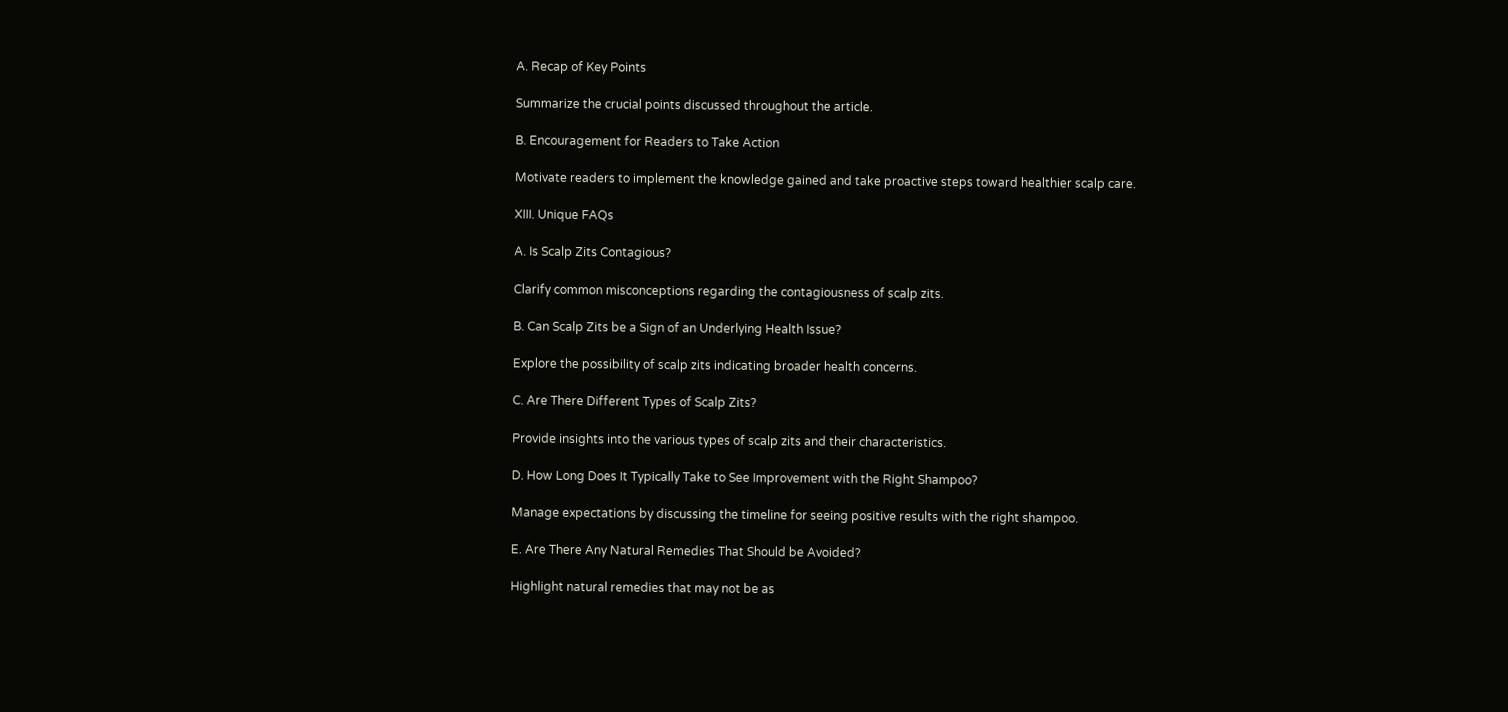A. Recap of Key Points

Summarize the crucial points discussed throughout the article.

B. Encouragement for Readers to Take Action

Motivate readers to implement the knowledge gained and take proactive steps toward healthier scalp care.

XIII. Unique FAQs

A. Is Scalp Zits Contagious?

Clarify common misconceptions regarding the contagiousness of scalp zits.

B. Can Scalp Zits be a Sign of an Underlying Health Issue?

Explore the possibility of scalp zits indicating broader health concerns.

C. Are There Different Types of Scalp Zits?

Provide insights into the various types of scalp zits and their characteristics.

D. How Long Does It Typically Take to See Improvement with the Right Shampoo?

Manage expectations by discussing the timeline for seeing positive results with the right shampoo.

E. Are There Any Natural Remedies That Should be Avoided?

Highlight natural remedies that may not be as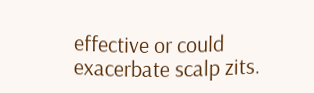effective or could exacerbate scalp zits.